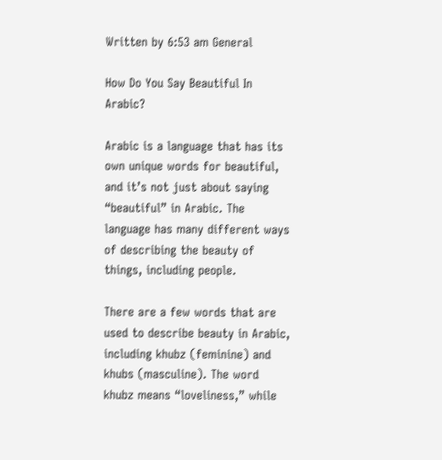Written by 6:53 am General

How Do You Say Beautiful In Arabic?

Arabic is a language that has its own unique words for beautiful, and it’s not just about saying “beautiful” in Arabic. The language has many different ways of describing the beauty of things, including people.

There are a few words that are used to describe beauty in Arabic, including khubz (feminine) and khubs (masculine). The word khubz means “loveliness,” while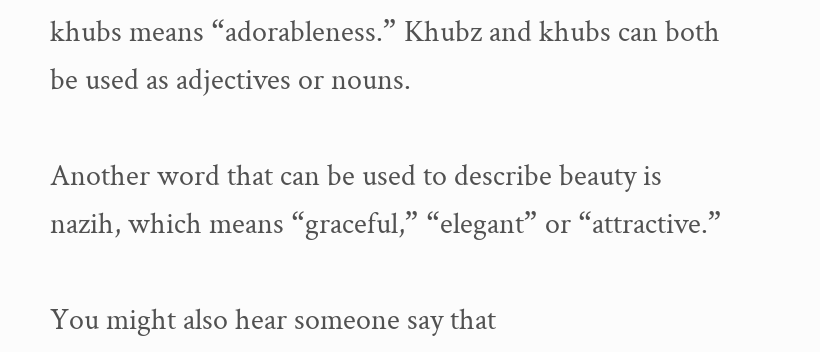khubs means “adorableness.” Khubz and khubs can both be used as adjectives or nouns.

Another word that can be used to describe beauty is nazih, which means “graceful,” “elegant” or “attractive.”

You might also hear someone say that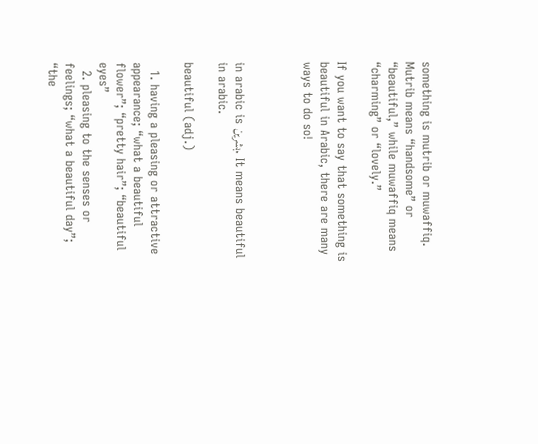something is mutrib or muwaffiq. Mutrib means “handsome” or “beautiful,” while muwaffiq means “charming” or “lovely.”

If you want to say that something is beautiful in Arabic, there are many ways to do so!



in arabic is بشرين. It means beautiful in arabic.

beautiful (adj.)

  1. having a pleasing or attractive appearance; “what a beautiful flower”; “pretty hair”; “beautiful eyes”
  2. pleasing to the senses or feelings; “what a beautiful day”; “the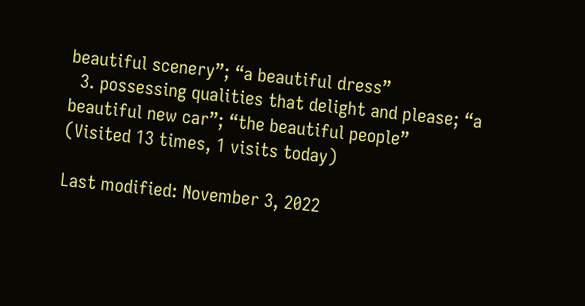beautiful scenery”; “a beautiful dress”
  3. possessing qualities that delight and please; “a beautiful new car”; “the beautiful people”
(Visited 13 times, 1 visits today)

Last modified: November 3, 2022